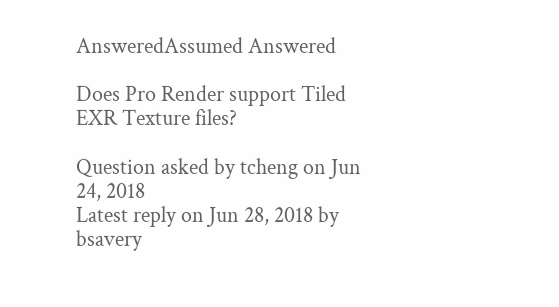AnsweredAssumed Answered

Does Pro Render support Tiled EXR Texture files?

Question asked by tcheng on Jun 24, 2018
Latest reply on Jun 28, 2018 by bsavery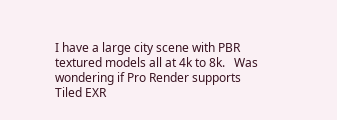I have a large city scene with PBR textured models all at 4k to 8k.   Was wondering if Pro Render supports Tiled EXR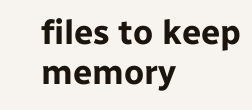files to keep memory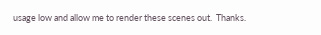usage low and allow me to render these scenes out.  Thanks.